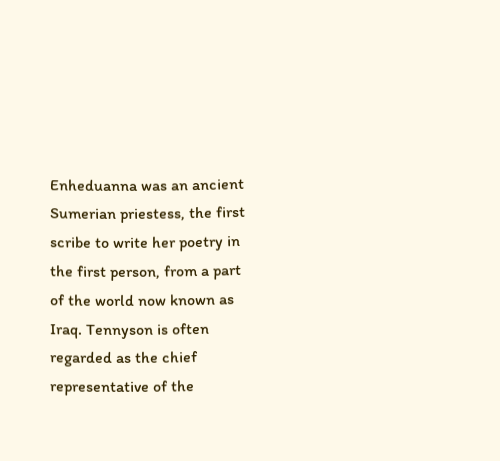Enheduanna was an ancient Sumerian priestess, the first scribe to write her poetry in the first person, from a part of the world now known as Iraq. Tennyson is often regarded as the chief representative of the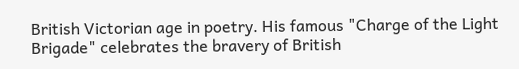British Victorian age in poetry. His famous "Charge of the Light Brigade" celebrates the bravery of British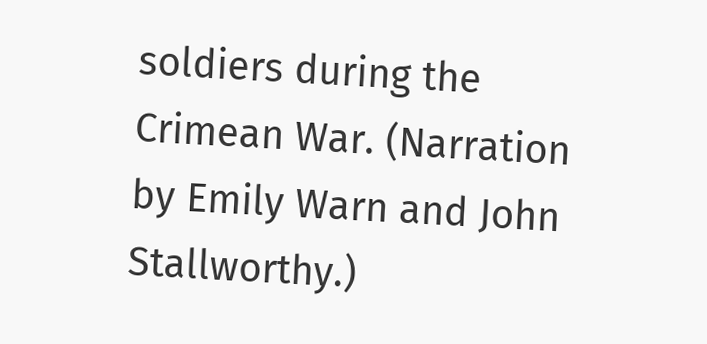soldiers during the Crimean War. (Narration by Emily Warn and John Stallworthy.)